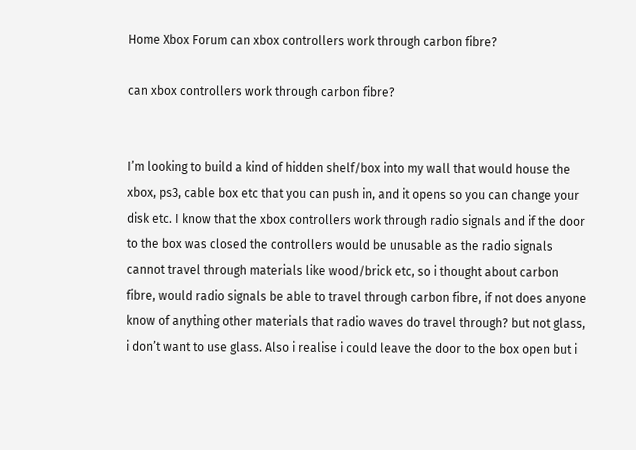Home Xbox Forum can xbox controllers work through carbon fibre?

can xbox controllers work through carbon fibre?


I’m looking to build a kind of hidden shelf/box into my wall that would house the xbox, ps3, cable box etc that you can push in, and it opens so you can change your disk etc. I know that the xbox controllers work through radio signals and if the door to the box was closed the controllers would be unusable as the radio signals cannot travel through materials like wood/brick etc, so i thought about carbon fibre, would radio signals be able to travel through carbon fibre, if not does anyone know of anything other materials that radio waves do travel through? but not glass, i don’t want to use glass. Also i realise i could leave the door to the box open but i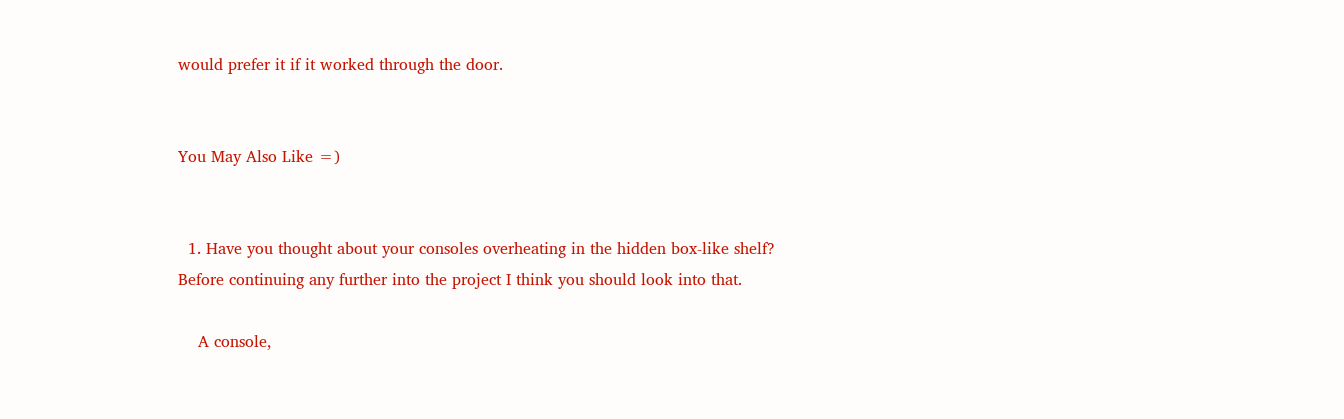would prefer it if it worked through the door.


You May Also Like =)


  1. Have you thought about your consoles overheating in the hidden box-like shelf? Before continuing any further into the project I think you should look into that.

    A console,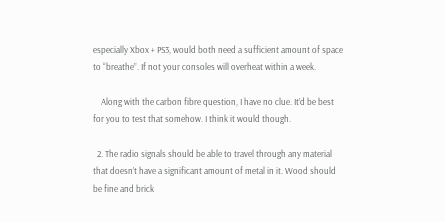especially Xbox + PS3, would both need a sufficient amount of space to “breathe”. If not your consoles will overheat within a week.

    Along with the carbon fibre question, I have no clue. It’d be best for you to test that somehow. I think it would though.

  2. The radio signals should be able to travel through any material that doesn’t have a significant amount of metal in it. Wood should be fine and brick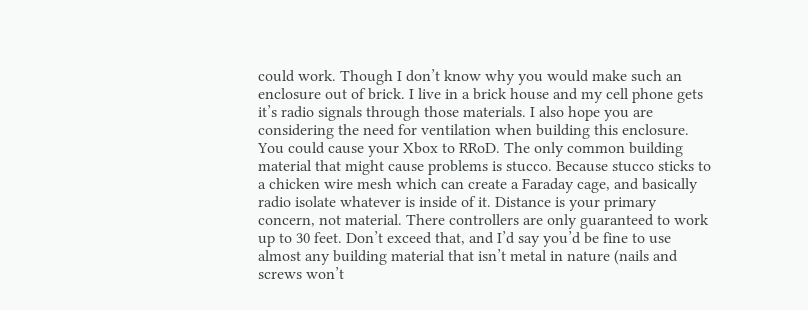could work. Though I don’t know why you would make such an enclosure out of brick. I live in a brick house and my cell phone gets it’s radio signals through those materials. I also hope you are considering the need for ventilation when building this enclosure. You could cause your Xbox to RRoD. The only common building material that might cause problems is stucco. Because stucco sticks to a chicken wire mesh which can create a Faraday cage, and basically radio isolate whatever is inside of it. Distance is your primary concern, not material. There controllers are only guaranteed to work up to 30 feet. Don’t exceed that, and I’d say you’d be fine to use almost any building material that isn’t metal in nature (nails and screws won’t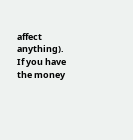affect anything). If you have the money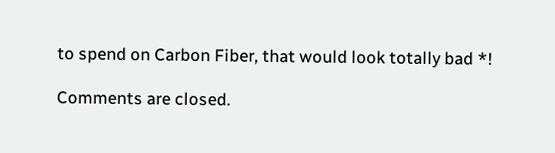to spend on Carbon Fiber, that would look totally bad *!

Comments are closed.